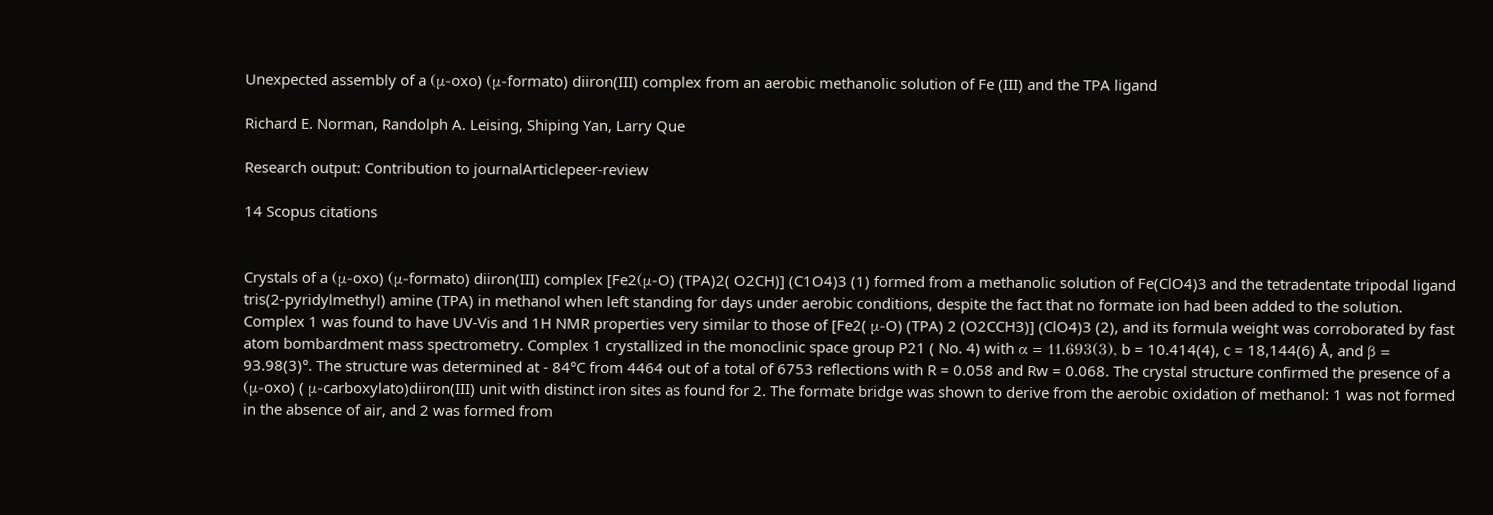Unexpected assembly of a (μ-oxo) (μ-formato) diiron(III) complex from an aerobic methanolic solution of Fe (III) and the TPA ligand

Richard E. Norman, Randolph A. Leising, Shiping Yan, Larry Que

Research output: Contribution to journalArticlepeer-review

14 Scopus citations


Crystals of a (μ-oxo) (μ-formato) diiron(III) complex [Fe2(μ-O) (TPA)2( O2CH)] (C1O4)3 (1) formed from a methanolic solution of Fe(ClO4)3 and the tetradentate tripodal ligand tris(2-pyridylmethyl) amine (TPA) in methanol when left standing for days under aerobic conditions, despite the fact that no formate ion had been added to the solution. Complex 1 was found to have UV-Vis and 1H NMR properties very similar to those of [Fe2( μ-O) (TPA) 2 (O2CCH3)] (ClO4)3 (2), and its formula weight was corroborated by fast atom bombardment mass spectrometry. Complex 1 crystallized in the monoclinic space group P21 ( No. 4) with α = 11.693(3), b = 10.414(4), c = 18,144(6) Å, and β = 93.98(3)°. The structure was determined at - 84°C from 4464 out of a total of 6753 reflections with R = 0.058 and Rw = 0.068. The crystal structure confirmed the presence of a (μ-oxo) ( μ-carboxylato)diiron(III) unit with distinct iron sites as found for 2. The formate bridge was shown to derive from the aerobic oxidation of methanol: 1 was not formed in the absence of air, and 2 was formed from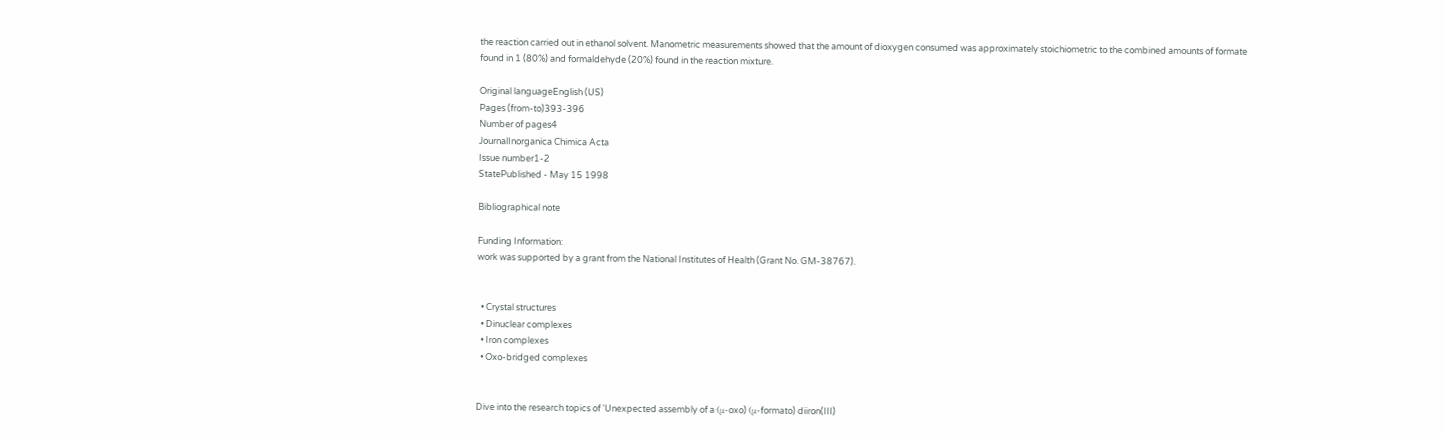the reaction carried out in ethanol solvent. Manometric measurements showed that the amount of dioxygen consumed was approximately stoichiometric to the combined amounts of formate found in 1 (80%) and formaldehyde (20%) found in the reaction mixture.

Original languageEnglish (US)
Pages (from-to)393-396
Number of pages4
JournalInorganica Chimica Acta
Issue number1-2
StatePublished - May 15 1998

Bibliographical note

Funding Information:
work was supported by a grant from the National Institutes of Health (Grant No. GM-38767).


  • Crystal structures
  • Dinuclear complexes
  • Iron complexes
  • Oxo-bridged complexes


Dive into the research topics of 'Unexpected assembly of a (μ-oxo) (μ-formato) diiron(III)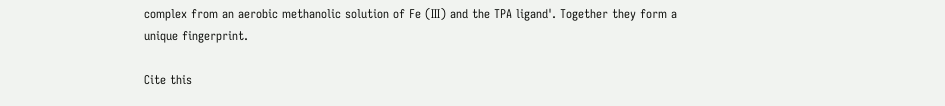complex from an aerobic methanolic solution of Fe (III) and the TPA ligand'. Together they form a unique fingerprint.

Cite this